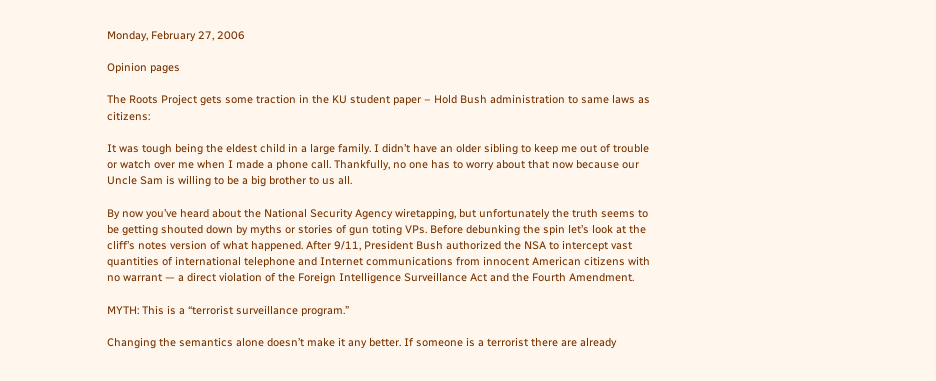Monday, February 27, 2006

Opinion pages

The Roots Project gets some traction in the KU student paper – Hold Bush administration to same laws as citizens:

It was tough being the eldest child in a large family. I didn’t have an older sibling to keep me out of trouble or watch over me when I made a phone call. Thankfully, no one has to worry about that now because our Uncle Sam is willing to be a big brother to us all.

By now you’ve heard about the National Security Agency wiretapping, but unfortunately the truth seems to be getting shouted down by myths or stories of gun toting VPs. Before debunking the spin let’s look at the cliff’s notes version of what happened. After 9/11, President Bush authorized the NSA to intercept vast quantities of international telephone and Internet communications from innocent American citizens with no warrant — a direct violation of the Foreign Intelligence Surveillance Act and the Fourth Amendment.

MYTH: This is a “terrorist surveillance program.”

Changing the semantics alone doesn’t make it any better. If someone is a terrorist there are already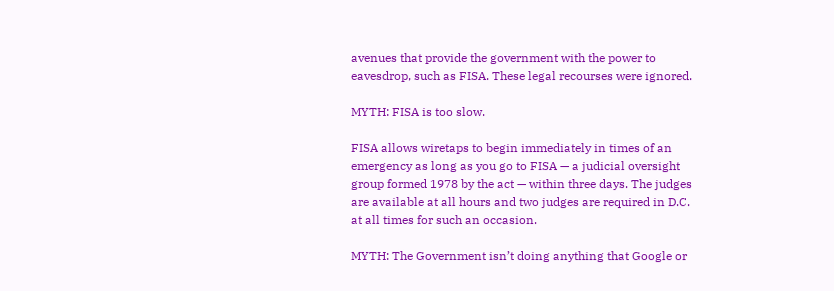avenues that provide the government with the power to eavesdrop, such as FISA. These legal recourses were ignored.

MYTH: FISA is too slow.

FISA allows wiretaps to begin immediately in times of an emergency as long as you go to FISA — a judicial oversight group formed 1978 by the act — within three days. The judges are available at all hours and two judges are required in D.C. at all times for such an occasion.

MYTH: The Government isn’t doing anything that Google or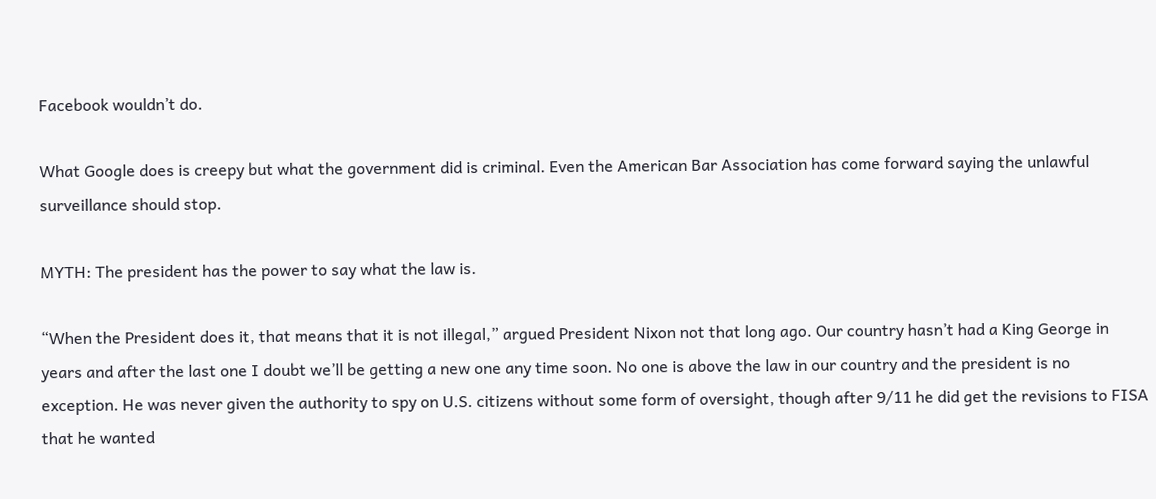Facebook wouldn’t do.

What Google does is creepy but what the government did is criminal. Even the American Bar Association has come forward saying the unlawful surveillance should stop.

MYTH: The president has the power to say what the law is.

“When the President does it, that means that it is not illegal,” argued President Nixon not that long ago. Our country hasn’t had a King George in years and after the last one I doubt we’ll be getting a new one any time soon. No one is above the law in our country and the president is no exception. He was never given the authority to spy on U.S. citizens without some form of oversight, though after 9/11 he did get the revisions to FISA that he wanted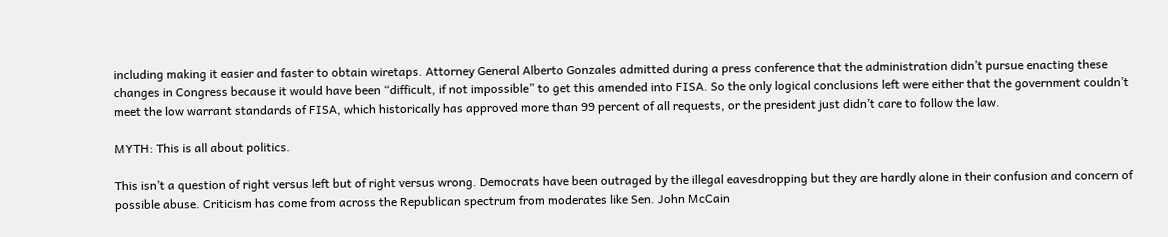including making it easier and faster to obtain wiretaps. Attorney General Alberto Gonzales admitted during a press conference that the administration didn’t pursue enacting these changes in Congress because it would have been “difficult, if not impossible” to get this amended into FISA. So the only logical conclusions left were either that the government couldn’t meet the low warrant standards of FISA, which historically has approved more than 99 percent of all requests, or the president just didn’t care to follow the law.

MYTH: This is all about politics.

This isn’t a question of right versus left but of right versus wrong. Democrats have been outraged by the illegal eavesdropping but they are hardly alone in their confusion and concern of possible abuse. Criticism has come from across the Republican spectrum from moderates like Sen. John McCain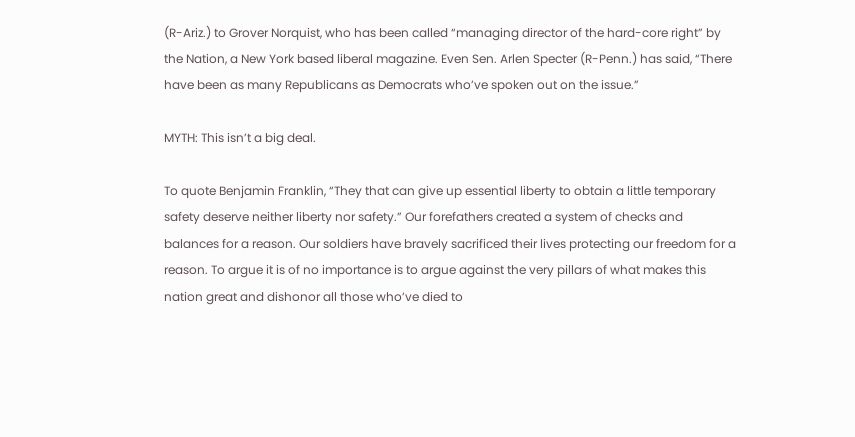(R-Ariz.) to Grover Norquist, who has been called “managing director of the hard-core right” by the Nation, a New York based liberal magazine. Even Sen. Arlen Specter (R-Penn.) has said, “There have been as many Republicans as Democrats who’ve spoken out on the issue.”

MYTH: This isn’t a big deal.

To quote Benjamin Franklin, “They that can give up essential liberty to obtain a little temporary safety deserve neither liberty nor safety.” Our forefathers created a system of checks and balances for a reason. Our soldiers have bravely sacrificed their lives protecting our freedom for a reason. To argue it is of no importance is to argue against the very pillars of what makes this nation great and dishonor all those who’ve died to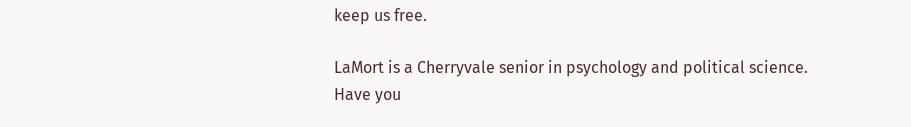keep us free.

LaMort is a Cherryvale senior in psychology and political science.
Have you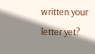written your letter yet?